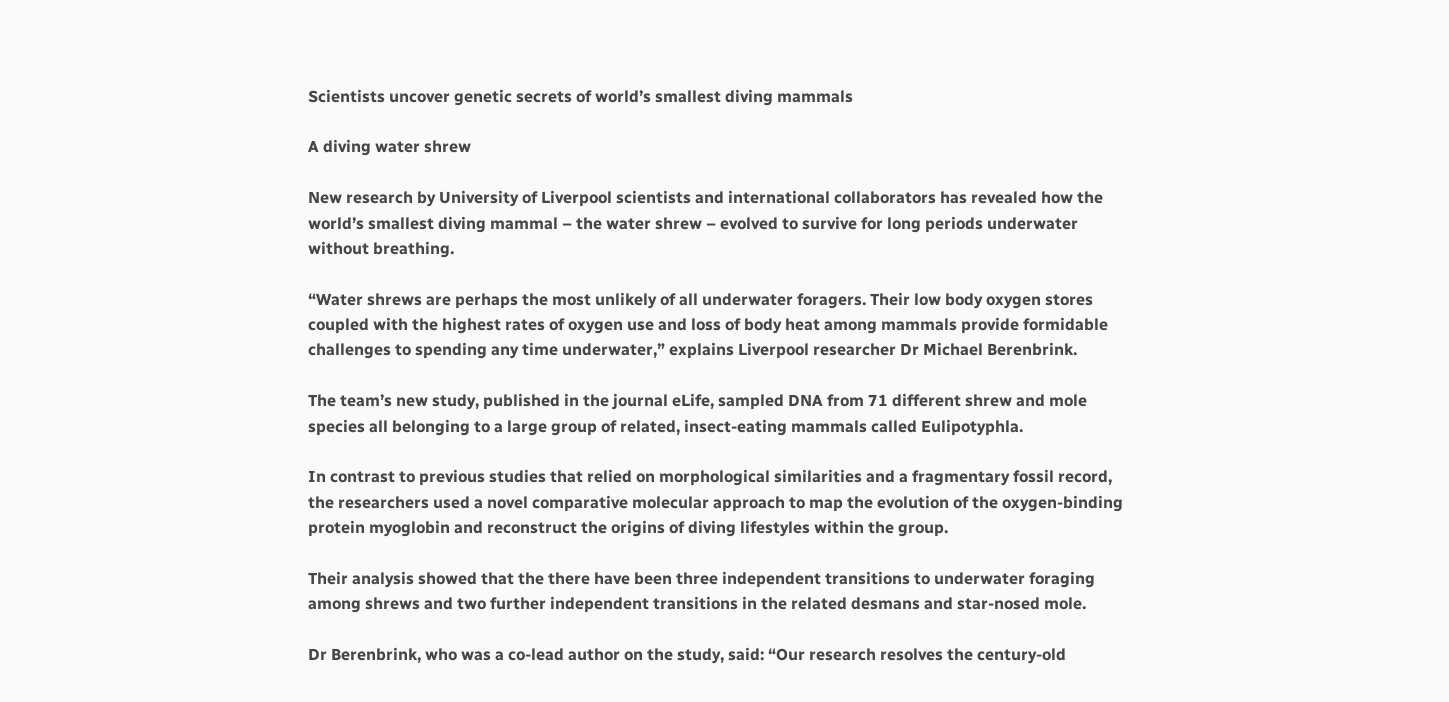Scientists uncover genetic secrets of world’s smallest diving mammals

A diving water shrew

New research by University of Liverpool scientists and international collaborators has revealed how the world’s smallest diving mammal – the water shrew – evolved to survive for long periods underwater without breathing.

“Water shrews are perhaps the most unlikely of all underwater foragers. Their low body oxygen stores coupled with the highest rates of oxygen use and loss of body heat among mammals provide formidable challenges to spending any time underwater,” explains Liverpool researcher Dr Michael Berenbrink.

The team’s new study, published in the journal eLife, sampled DNA from 71 different shrew and mole species all belonging to a large group of related, insect-eating mammals called Eulipotyphla.

In contrast to previous studies that relied on morphological similarities and a fragmentary fossil record, the researchers used a novel comparative molecular approach to map the evolution of the oxygen-binding protein myoglobin and reconstruct the origins of diving lifestyles within the group.

Their analysis showed that the there have been three independent transitions to underwater foraging among shrews and two further independent transitions in the related desmans and star-nosed mole.

Dr Berenbrink, who was a co-lead author on the study, said: “Our research resolves the century-old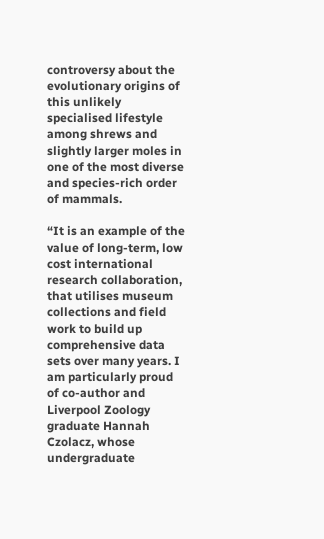controversy about the evolutionary origins of this unlikely specialised lifestyle among shrews and slightly larger moles in one of the most diverse and species-rich order of mammals.

“It is an example of the value of long-term, low cost international research collaboration, that utilises museum collections and field work to build up comprehensive data sets over many years. I am particularly proud of co-author and Liverpool Zoology graduate Hannah Czolacz, whose undergraduate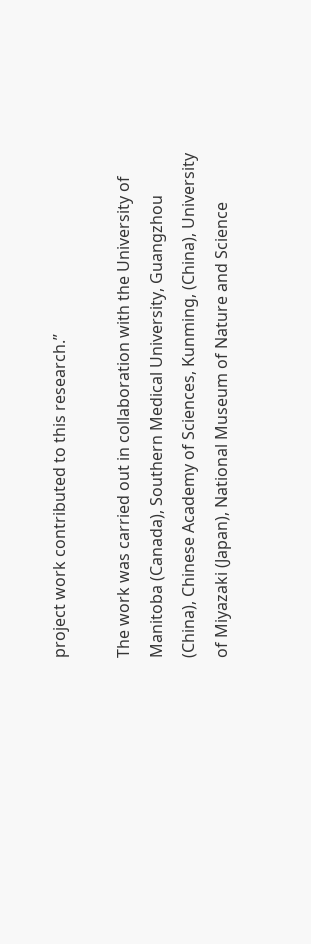project work contributed to this research.”

The work was carried out in collaboration with the University of Manitoba (Canada), Southern Medical University, Guangzhou (China), Chinese Academy of Sciences, Kunming, (China), University of Miyazaki (Japan), National Museum of Nature and Science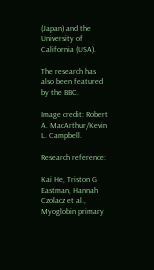(Japan) and the University of California (USA).

The research has also been featured by the BBC.

Image credit: Robert A. MacArthur/Kevin L. Campbell.

Research reference:

Kai He, Triston G Eastman, Hannah Czolacz et al., Myoglobin primary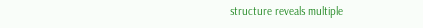structure reveals multiple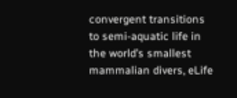convergent transitions to semi-aquatic life in the world’s smallest mammalian divers, eLife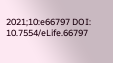2021;10:e66797 DOI: 10.7554/eLife.66797